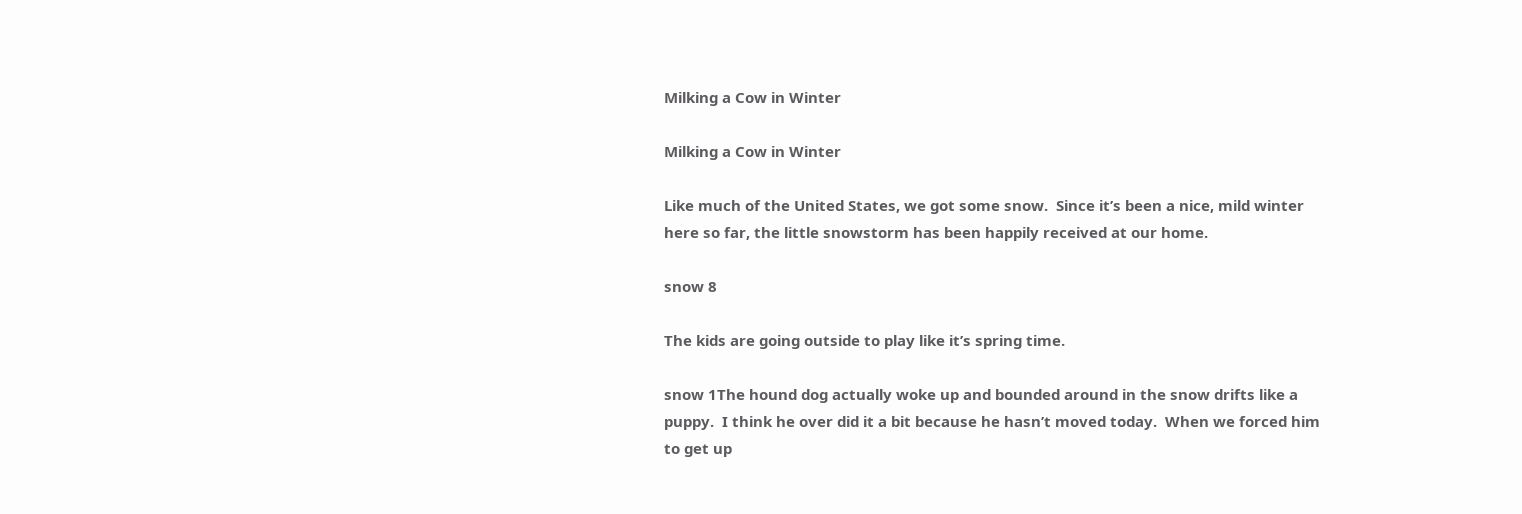Milking a Cow in Winter

Milking a Cow in Winter

Like much of the United States, we got some snow.  Since it’s been a nice, mild winter here so far, the little snowstorm has been happily received at our home.

snow 8

The kids are going outside to play like it’s spring time.

snow 1The hound dog actually woke up and bounded around in the snow drifts like a puppy.  I think he over did it a bit because he hasn’t moved today.  When we forced him to get up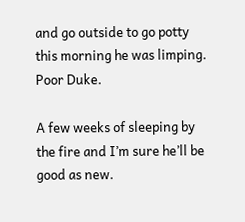and go outside to go potty this morning he was limping.  Poor Duke.

A few weeks of sleeping by the fire and I’m sure he’ll be good as new.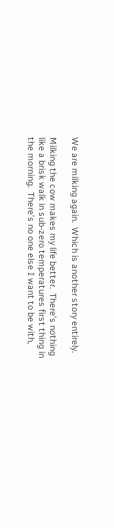We are milking again.  Which is another story entirely.

Milking the cow makes my life better.  There’s nothing like a brisk walk in sub-zero temperatures first thing in the morning.  There’s no one else I want to be with,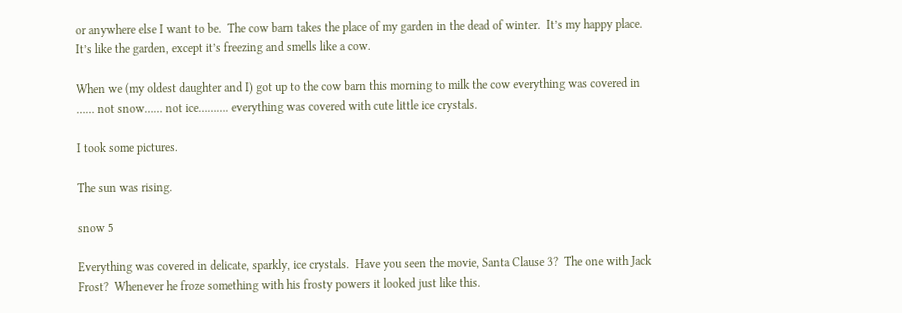or anywhere else I want to be.  The cow barn takes the place of my garden in the dead of winter.  It’s my happy place.  It’s like the garden, except it’s freezing and smells like a cow.

When we (my oldest daughter and I) got up to the cow barn this morning to milk the cow everything was covered in …… not snow…… not ice………. everything was covered with cute little ice crystals.

I took some pictures.

The sun was rising.

snow 5

Everything was covered in delicate, sparkly, ice crystals.  Have you seen the movie, Santa Clause 3?  The one with Jack Frost?  Whenever he froze something with his frosty powers it looked just like this.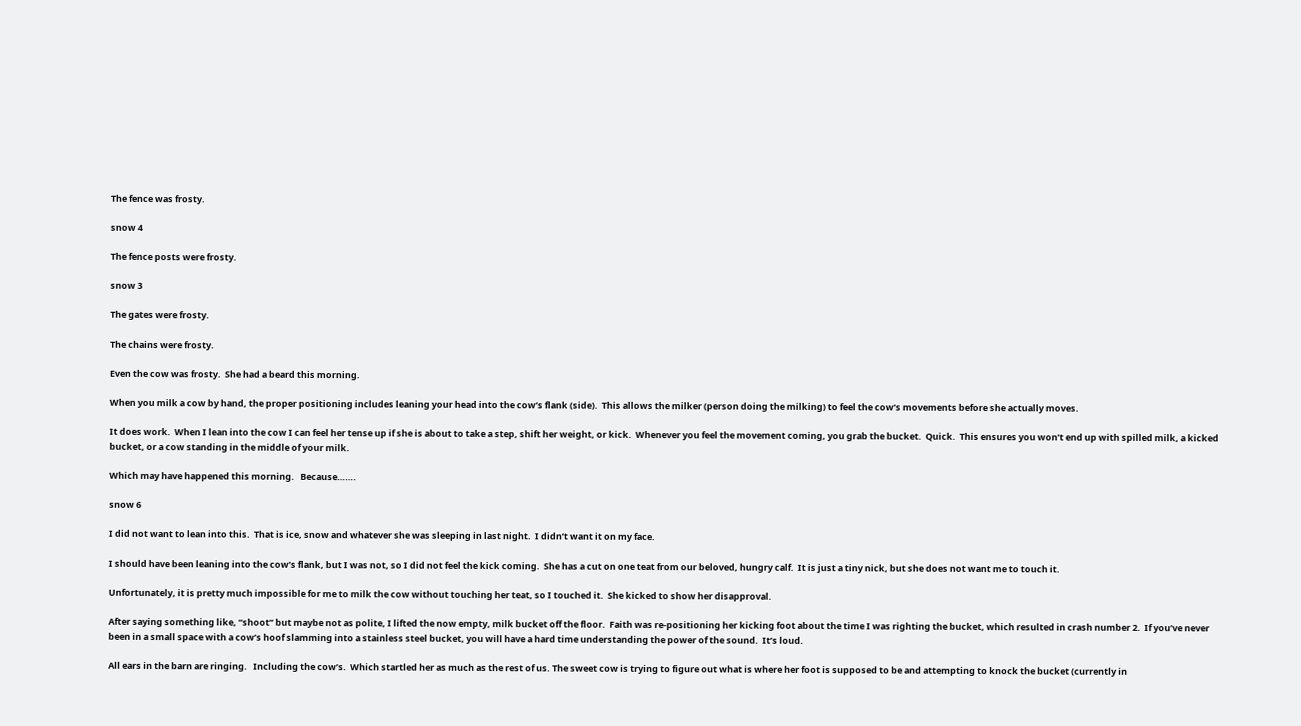The fence was frosty.

snow 4

The fence posts were frosty.

snow 3

The gates were frosty.

The chains were frosty.

Even the cow was frosty.  She had a beard this morning.

When you milk a cow by hand, the proper positioning includes leaning your head into the cow’s flank (side).  This allows the milker (person doing the milking) to feel the cow’s movements before she actually moves.

It does work.  When I lean into the cow I can feel her tense up if she is about to take a step, shift her weight, or kick.  Whenever you feel the movement coming, you grab the bucket.  Quick.  This ensures you won’t end up with spilled milk, a kicked bucket, or a cow standing in the middle of your milk.

Which may have happened this morning.   Because…….

snow 6

I did not want to lean into this.  That is ice, snow and whatever she was sleeping in last night.  I didn’t want it on my face.

I should have been leaning into the cow’s flank, but I was not, so I did not feel the kick coming.  She has a cut on one teat from our beloved, hungry calf.  It is just a tiny nick, but she does not want me to touch it.

Unfortunately, it is pretty much impossible for me to milk the cow without touching her teat, so I touched it.  She kicked to show her disapproval.

After saying something like, “shoot” but maybe not as polite, I lifted the now empty, milk bucket off the floor.  Faith was re-positioning her kicking foot about the time I was righting the bucket, which resulted in crash number 2.  If you’ve never been in a small space with a cow’s hoof slamming into a stainless steel bucket, you will have a hard time understanding the power of the sound.  It’s loud.

All ears in the barn are ringing.   Including the cow’s.  Which startled her as much as the rest of us. The sweet cow is trying to figure out what is where her foot is supposed to be and attempting to knock the bucket (currently in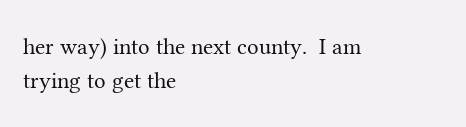her way) into the next county.  I am trying to get the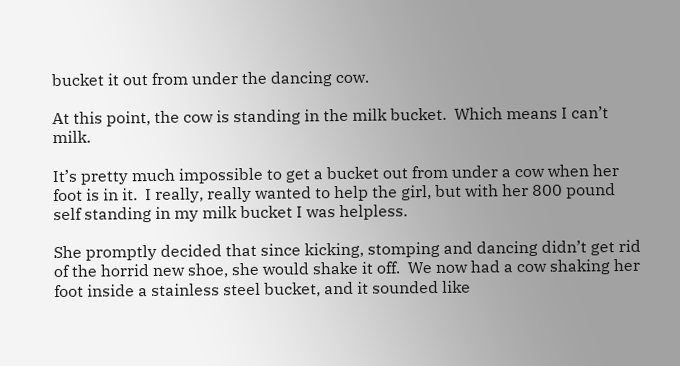bucket it out from under the dancing cow.

At this point, the cow is standing in the milk bucket.  Which means I can’t milk.

It’s pretty much impossible to get a bucket out from under a cow when her foot is in it.  I really, really wanted to help the girl, but with her 800 pound self standing in my milk bucket I was helpless.

She promptly decided that since kicking, stomping and dancing didn’t get rid of the horrid new shoe, she would shake it off.  We now had a cow shaking her foot inside a stainless steel bucket, and it sounded like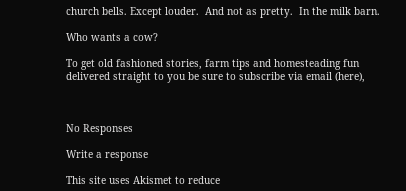church bells. Except louder.  And not as pretty.  In the milk barn.

Who wants a cow?

To get old fashioned stories, farm tips and homesteading fun delivered straight to you be sure to subscribe via email (here),



No Responses

Write a response

This site uses Akismet to reduce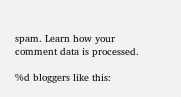spam. Learn how your comment data is processed.

%d bloggers like this: